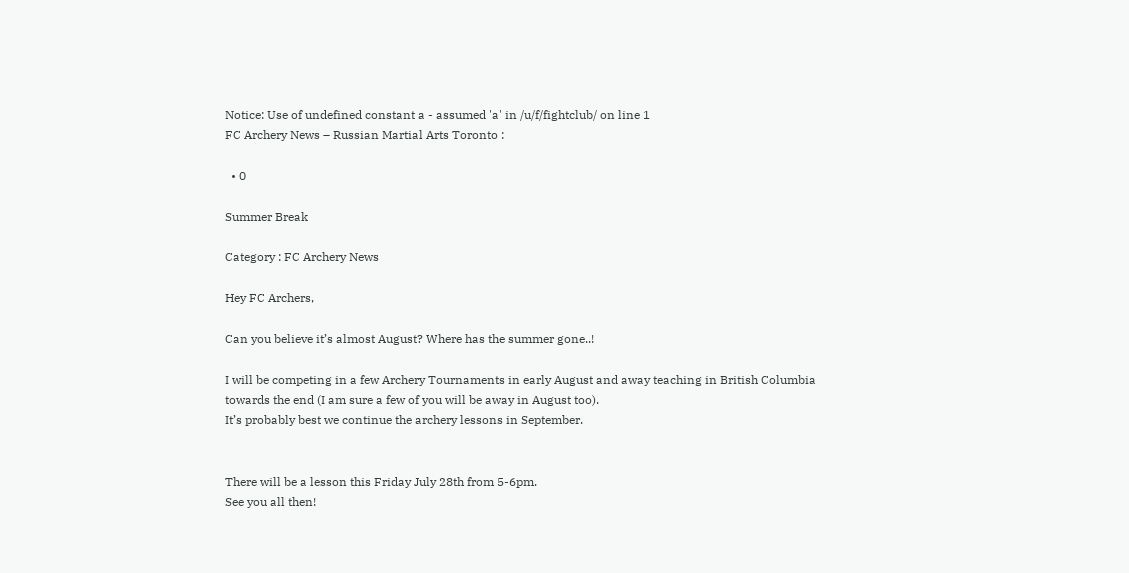Notice: Use of undefined constant a - assumed 'a' in /u/f/fightclub/ on line 1
FC Archery News – Russian Martial Arts Toronto :

  • 0

Summer Break

Category : FC Archery News

Hey FC Archers,

Can you believe it’s almost August? Where has the summer gone..!

I will be competing in a few Archery Tournaments in early August and away teaching in British Columbia towards the end (I am sure a few of you will be away in August too).
It’s probably best we continue the archery lessons in September.


There will be a lesson this Friday July 28th from 5-6pm.
See you all then!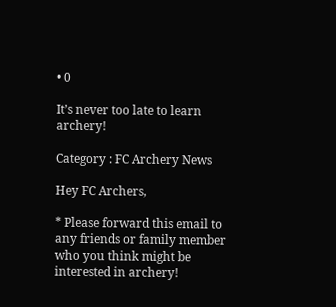• 0

It’s never too late to learn archery!

Category : FC Archery News

Hey FC Archers,

* Please forward this email to any friends or family member who you think might be interested in archery!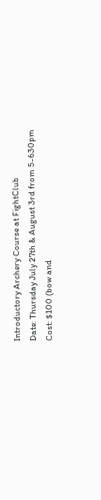Introductory Archery Course at FightClub
Date: Thursday July 27th & August 3rd from 5-630pm
Cost: $100 (bow and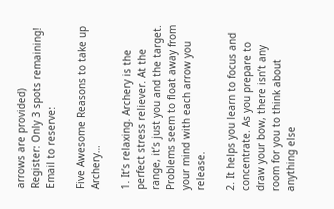arrows are provided)
Register: Only 3 spots remaining!
Email to reserve:

Five Awesome Reasons to take up Archery…

1. It’s relaxing. Archery is the perfect stress reliever. At the range, it’s just you and the target. Problems seem to float away from your mind with each arrow you release.

2. It helps you learn to focus and concentrate. As you prepare to draw your bow, there isn’t any room for you to think about anything else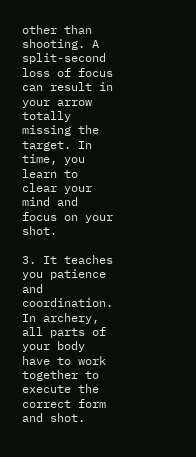other than shooting. A split-second loss of focus can result in your arrow totally missing the target. In time, you learn to clear your mind and focus on your shot.

3. It teaches you patience and coordination. In archery, all parts of your body have to work together to execute the correct form and shot.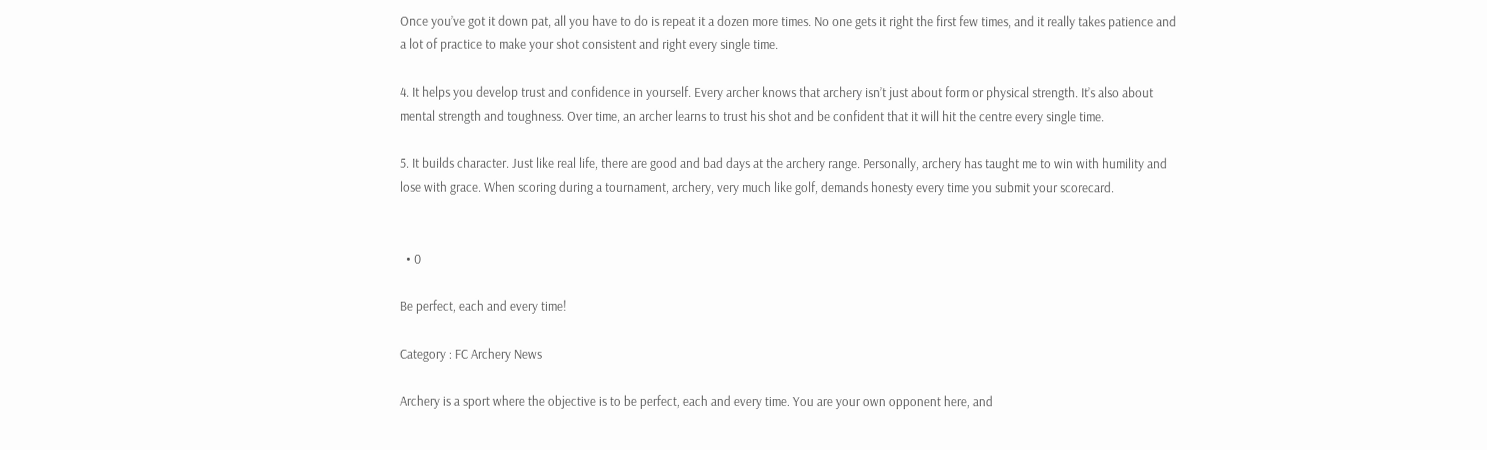Once you’ve got it down pat, all you have to do is repeat it a dozen more times. No one gets it right the first few times, and it really takes patience and a lot of practice to make your shot consistent and right every single time.

4. It helps you develop trust and confidence in yourself. Every archer knows that archery isn’t just about form or physical strength. It’s also about mental strength and toughness. Over time, an archer learns to trust his shot and be confident that it will hit the centre every single time.

5. It builds character. Just like real life, there are good and bad days at the archery range. Personally, archery has taught me to win with humility and lose with grace. When scoring during a tournament, archery, very much like golf, demands honesty every time you submit your scorecard.


  • 0

Be perfect, each and every time!

Category : FC Archery News

Archery is a sport where the objective is to be perfect, each and every time. You are your own opponent here, and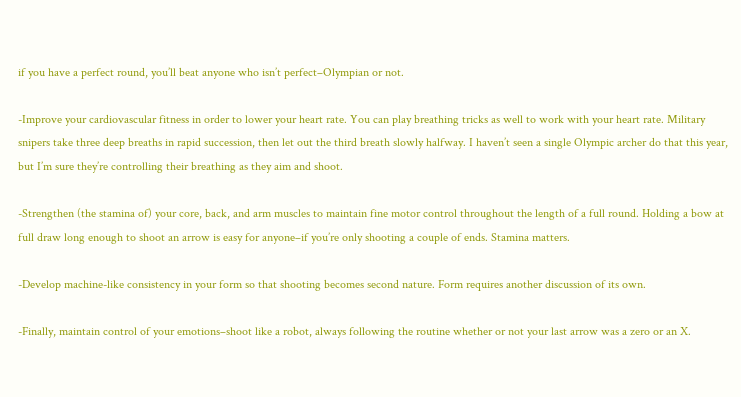if you have a perfect round, you’ll beat anyone who isn’t perfect–Olympian or not.

-Improve your cardiovascular fitness in order to lower your heart rate. You can play breathing tricks as well to work with your heart rate. Military snipers take three deep breaths in rapid succession, then let out the third breath slowly halfway. I haven’t seen a single Olympic archer do that this year, but I’m sure they’re controlling their breathing as they aim and shoot.

-Strengthen (the stamina of) your core, back, and arm muscles to maintain fine motor control throughout the length of a full round. Holding a bow at full draw long enough to shoot an arrow is easy for anyone–if you’re only shooting a couple of ends. Stamina matters.

-Develop machine-like consistency in your form so that shooting becomes second nature. Form requires another discussion of its own.

-Finally, maintain control of your emotions–shoot like a robot, always following the routine whether or not your last arrow was a zero or an X.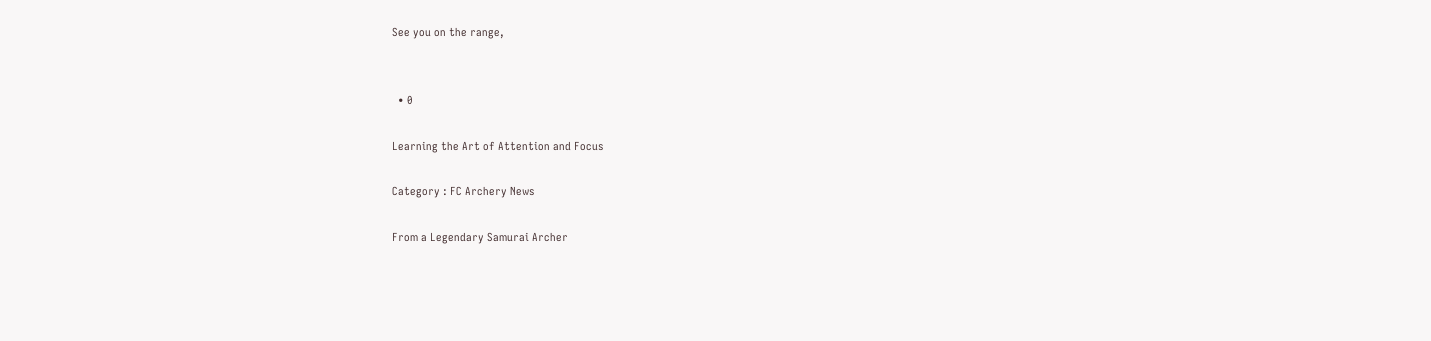See you on the range,


  • 0

Learning the Art of Attention and Focus

Category : FC Archery News

From a Legendary Samurai Archer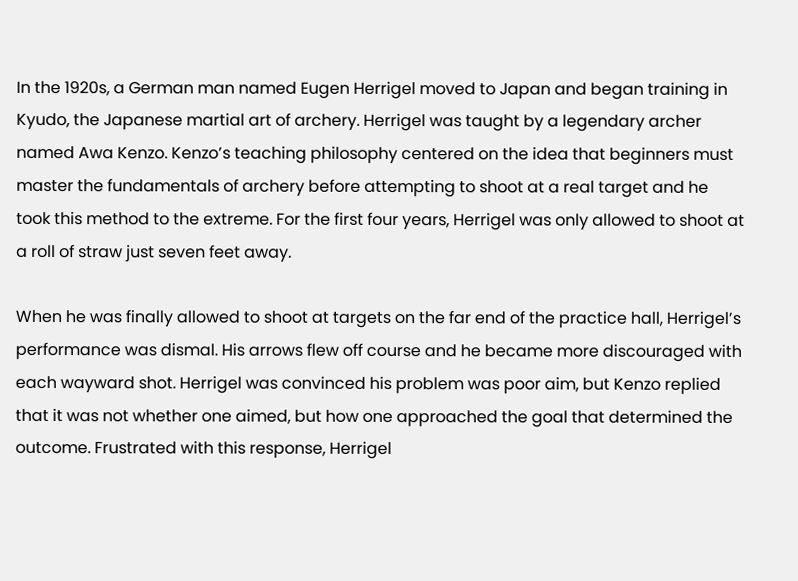In the 1920s, a German man named Eugen Herrigel moved to Japan and began training in Kyudo, the Japanese martial art of archery. Herrigel was taught by a legendary archer named Awa Kenzo. Kenzo’s teaching philosophy centered on the idea that beginners must master the fundamentals of archery before attempting to shoot at a real target and he took this method to the extreme. For the first four years, Herrigel was only allowed to shoot at a roll of straw just seven feet away.

When he was finally allowed to shoot at targets on the far end of the practice hall, Herrigel’s performance was dismal. His arrows flew off course and he became more discouraged with each wayward shot. Herrigel was convinced his problem was poor aim, but Kenzo replied that it was not whether one aimed, but how one approached the goal that determined the outcome. Frustrated with this response, Herrigel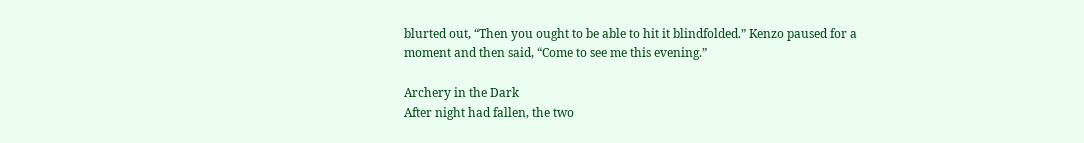blurted out, “Then you ought to be able to hit it blindfolded.” Kenzo paused for a moment and then said, “Come to see me this evening.”

Archery in the Dark
After night had fallen, the two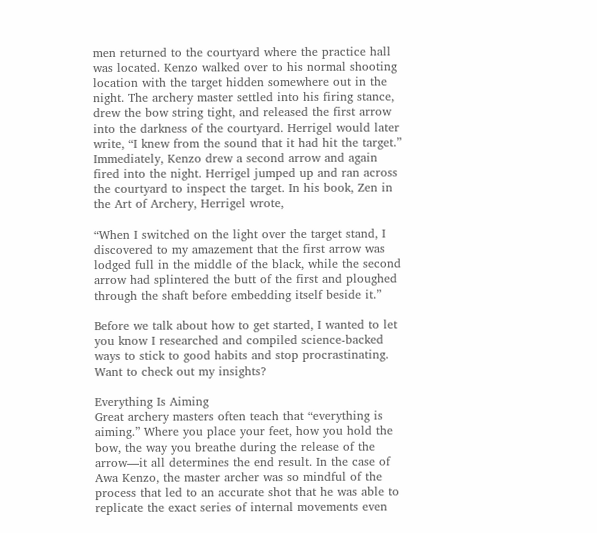men returned to the courtyard where the practice hall was located. Kenzo walked over to his normal shooting location with the target hidden somewhere out in the night. The archery master settled into his firing stance, drew the bow string tight, and released the first arrow into the darkness of the courtyard. Herrigel would later write, “I knew from the sound that it had hit the target.” Immediately, Kenzo drew a second arrow and again fired into the night. Herrigel jumped up and ran across the courtyard to inspect the target. In his book, Zen in the Art of Archery, Herrigel wrote,

“When I switched on the light over the target stand, I discovered to my amazement that the first arrow was lodged full in the middle of the black, while the second arrow had splintered the butt of the first and ploughed through the shaft before embedding itself beside it.”

Before we talk about how to get started, I wanted to let you know I researched and compiled science-backed ways to stick to good habits and stop procrastinating. Want to check out my insights?

Everything Is Aiming
Great archery masters often teach that “everything is aiming.” Where you place your feet, how you hold the bow, the way you breathe during the release of the arrow—it all determines the end result. In the case of Awa Kenzo, the master archer was so mindful of the process that led to an accurate shot that he was able to replicate the exact series of internal movements even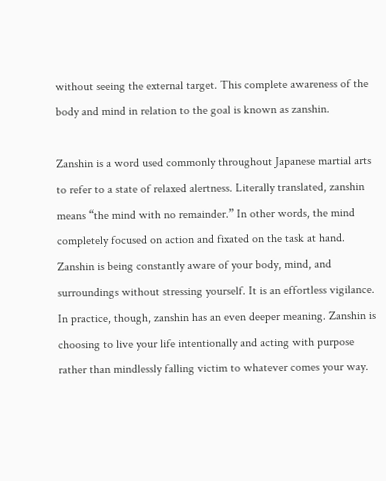without seeing the external target. This complete awareness of the body and mind in relation to the goal is known as zanshin.

Zanshin is a word used commonly throughout Japanese martial arts to refer to a state of relaxed alertness. Literally translated, zanshin means “the mind with no remainder.” In other words, the mind completely focused on action and fixated on the task at hand. Zanshin is being constantly aware of your body, mind, and surroundings without stressing yourself. It is an effortless vigilance. In practice, though, zanshin has an even deeper meaning. Zanshin is choosing to live your life intentionally and acting with purpose rather than mindlessly falling victim to whatever comes your way.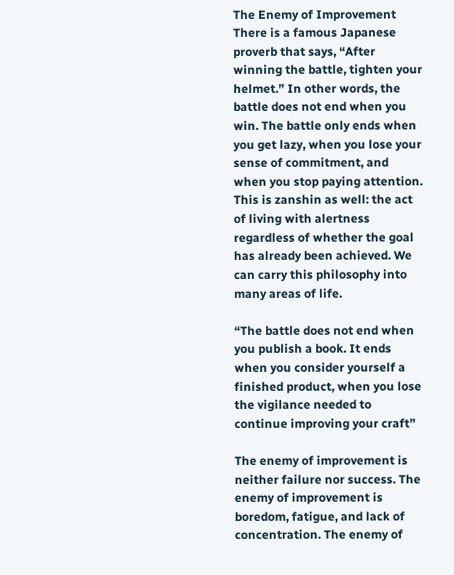The Enemy of Improvement
There is a famous Japanese proverb that says, “After winning the battle, tighten your helmet.” In other words, the battle does not end when you win. The battle only ends when you get lazy, when you lose your sense of commitment, and when you stop paying attention. This is zanshin as well: the act of living with alertness regardless of whether the goal has already been achieved. We can carry this philosophy into many areas of life.

“The battle does not end when you publish a book. It ends when you consider yourself a finished product, when you lose the vigilance needed to continue improving your craft”

The enemy of improvement is neither failure nor success. The enemy of improvement is boredom, fatigue, and lack of concentration. The enemy of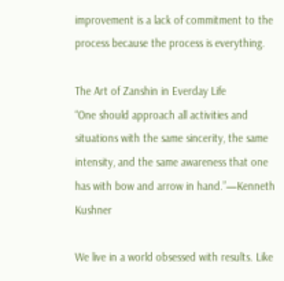improvement is a lack of commitment to the process because the process is everything.

The Art of Zanshin in Everday Life
“One should approach all activities and situations with the same sincerity, the same intensity, and the same awareness that one has with bow and arrow in hand.”—Kenneth Kushner

We live in a world obsessed with results. Like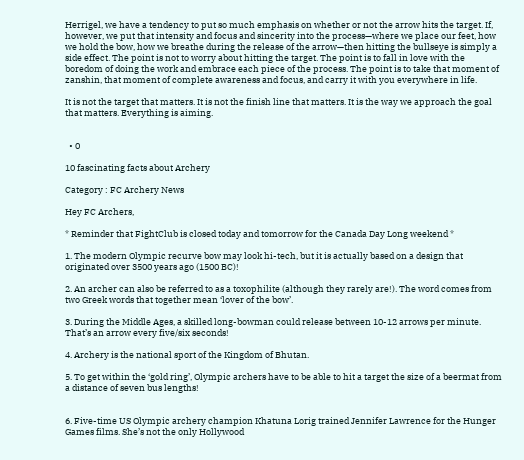Herrigel, we have a tendency to put so much emphasis on whether or not the arrow hits the target. If, however, we put that intensity and focus and sincerity into the process—where we place our feet, how we hold the bow, how we breathe during the release of the arrow—then hitting the bullseye is simply a side effect. The point is not to worry about hitting the target. The point is to fall in love with the boredom of doing the work and embrace each piece of the process. The point is to take that moment of zanshin, that moment of complete awareness and focus, and carry it with you everywhere in life.

It is not the target that matters. It is not the finish line that matters. It is the way we approach the goal that matters. Everything is aiming.


  • 0

10 fascinating facts about Archery

Category : FC Archery News

Hey FC Archers,

* Reminder that FightClub is closed today and tomorrow for the Canada Day Long weekend *

1. The modern Olympic recurve bow may look hi-tech, but it is actually based on a design that originated over 3500 years ago (1500 BC)!

2. An archer can also be referred to as a toxophilite (although they rarely are!). The word comes from two Greek words that together mean ‘lover of the bow’.

3. During the Middle Ages, a skilled long-bowman could release between 10-12 arrows per minute. That’s an arrow every five/six seconds!

4. Archery is the national sport of the Kingdom of Bhutan.

5. To get within the ‘gold ring’, Olympic archers have to be able to hit a target the size of a beermat from a distance of seven bus lengths!


6. Five-time US Olympic archery champion Khatuna Lorig trained Jennifer Lawrence for the Hunger Games films. She’s not the only Hollywood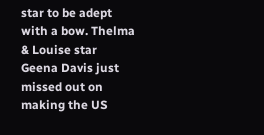star to be adept with a bow. Thelma & Louise star Geena Davis just missed out on making the US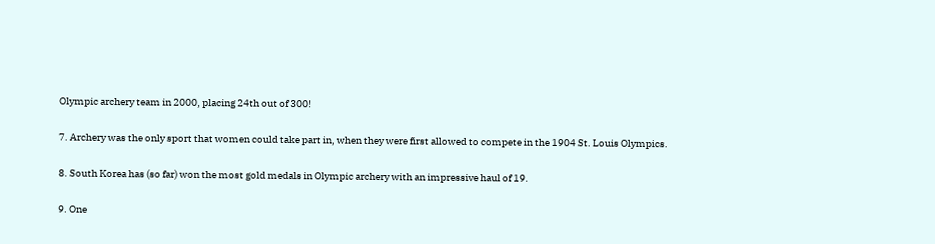Olympic archery team in 2000, placing 24th out of 300!

7. Archery was the only sport that women could take part in, when they were first allowed to compete in the 1904 St. Louis Olympics.

8. South Korea has (so far) won the most gold medals in Olympic archery with an impressive haul of 19.

9. One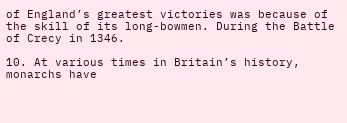of England’s greatest victories was because of the skill of its long-bowmen. During the Battle of Crecy in 1346.

10. At various times in Britain’s history, monarchs have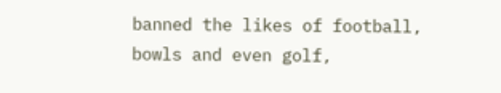banned the likes of football, bowls and even golf,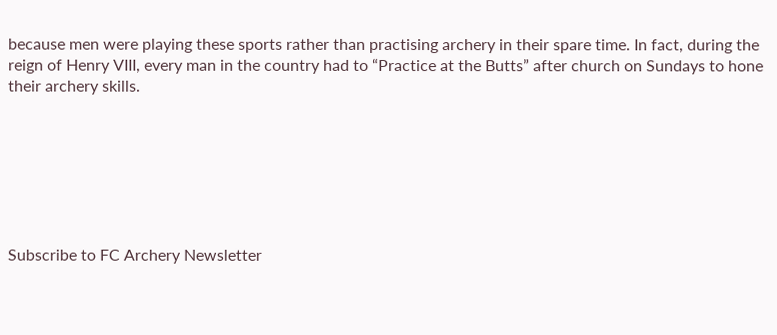because men were playing these sports rather than practising archery in their spare time. In fact, during the reign of Henry VIII, every man in the country had to “Practice at the Butts” after church on Sundays to hone their archery skills.







Subscribe to FC Archery Newsletter